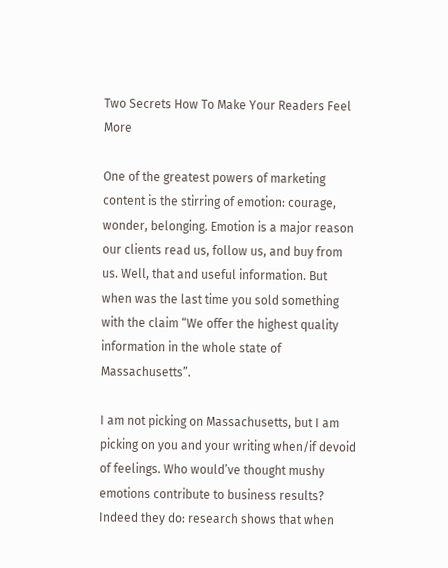Two Secrets How To Make Your Readers Feel More

One of the greatest powers of marketing content is the stirring of emotion: courage, wonder, belonging. Emotion is a major reason our clients read us, follow us, and buy from us. Well, that and useful information. But when was the last time you sold something with the claim “We offer the highest quality information in the whole state of Massachusetts”.

I am not picking on Massachusetts, but I am picking on you and your writing when/if devoid of feelings. Who would’ve thought mushy emotions contribute to business results? Indeed they do: research shows that when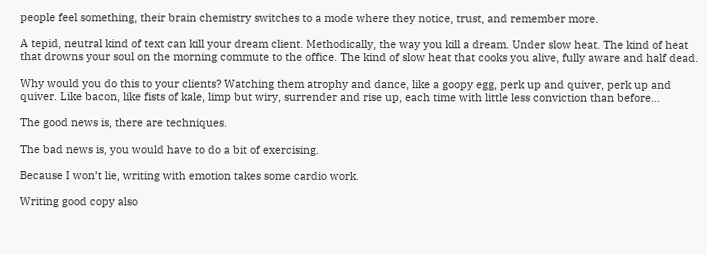people feel something, their brain chemistry switches to a mode where they notice, trust, and remember more.

A tepid, neutral kind of text can kill your dream client. Methodically, the way you kill a dream. Under slow heat. The kind of heat that drowns your soul on the morning commute to the office. The kind of slow heat that cooks you alive, fully aware and half dead.

Why would you do this to your clients? Watching them atrophy and dance, like a goopy egg, perk up and quiver, perk up and quiver. Like bacon, like fists of kale, limp but wiry, surrender and rise up, each time with little less conviction than before…

The good news is, there are techniques.

The bad news is, you would have to do a bit of exercising.

Because I won’t lie, writing with emotion takes some cardio work.

Writing good copy also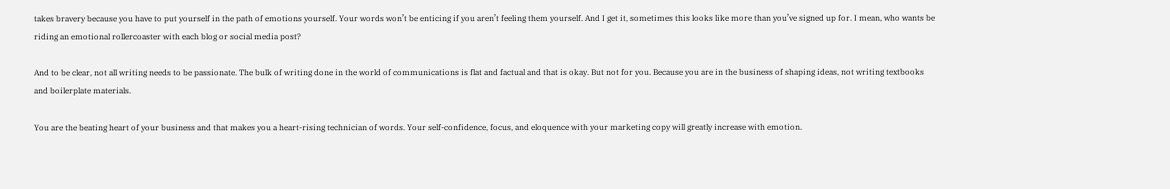takes bravery because you have to put yourself in the path of emotions yourself. Your words won’t be enticing if you aren’t feeling them yourself. And I get it, sometimes this looks like more than you’ve signed up for. I mean, who wants be riding an emotional rollercoaster with each blog or social media post?

And to be clear, not all writing needs to be passionate. The bulk of writing done in the world of communications is flat and factual and that is okay. But not for you. Because you are in the business of shaping ideas, not writing textbooks and boilerplate materials.

You are the beating heart of your business and that makes you a heart-rising technician of words. Your self-confidence, focus, and eloquence with your marketing copy will greatly increase with emotion.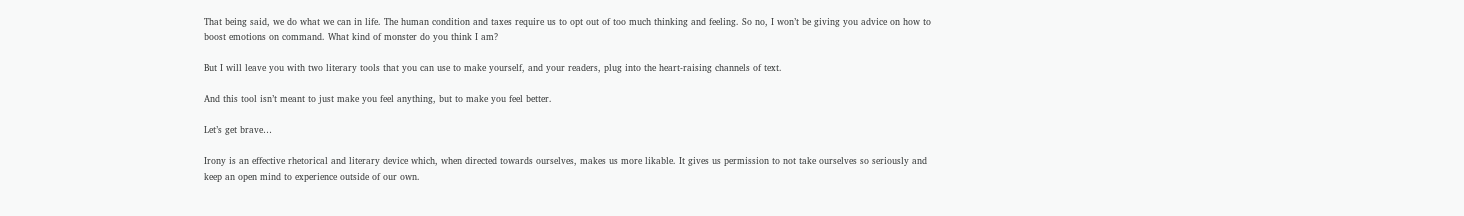That being said, we do what we can in life. The human condition and taxes require us to opt out of too much thinking and feeling. So no, I won’t be giving you advice on how to boost emotions on command. What kind of monster do you think I am?

But I will leave you with two literary tools that you can use to make yourself, and your readers, plug into the heart-raising channels of text.

And this tool isn’t meant to just make you feel anything, but to make you feel better.

Let’s get brave…

Irony is an effective rhetorical and literary device which, when directed towards ourselves, makes us more likable. It gives us permission to not take ourselves so seriously and keep an open mind to experience outside of our own.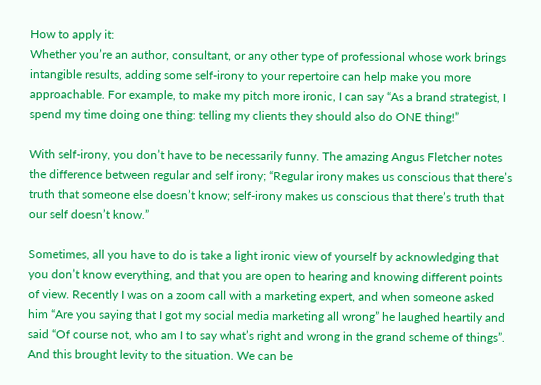How to apply it:
Whether you’re an author, consultant, or any other type of professional whose work brings intangible results, adding some self-irony to your repertoire can help make you more approachable. For example, to make my pitch more ironic, I can say “As a brand strategist, I spend my time doing one thing: telling my clients they should also do ONE thing!”

With self-irony, you don’t have to be necessarily funny. The amazing Angus Fletcher notes the difference between regular and self irony; “Regular irony makes us conscious that there’s truth that someone else doesn’t know; self-irony makes us conscious that there’s truth that our self doesn’t know.”

Sometimes, all you have to do is take a light ironic view of yourself by acknowledging that you don’t know everything, and that you are open to hearing and knowing different points of view. Recently I was on a zoom call with a marketing expert, and when someone asked him “Are you saying that I got my social media marketing all wrong” he laughed heartily and said “Of course not, who am I to say what’s right and wrong in the grand scheme of things”. And this brought levity to the situation. We can be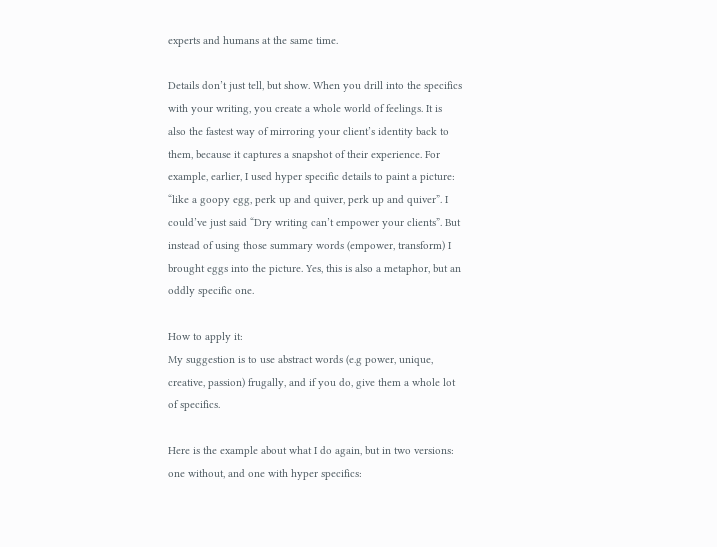experts and humans at the same time.

Details don’t just tell, but show. When you drill into the specifics with your writing, you create a whole world of feelings. It is also the fastest way of mirroring your client’s identity back to them, because it captures a snapshot of their experience. For example, earlier, I used hyper specific details to paint a picture: “like a goopy egg, perk up and quiver, perk up and quiver”. I could’ve just said “Dry writing can’t empower your clients”. But instead of using those summary words (empower, transform) I brought eggs into the picture. Yes, this is also a metaphor, but an oddly specific one.

How to apply it:
My suggestion is to use abstract words (e.g power, unique, creative, passion) frugally, and if you do, give them a whole lot of specifics.

Here is the example about what I do again, but in two versions: one without, and one with hyper specifics: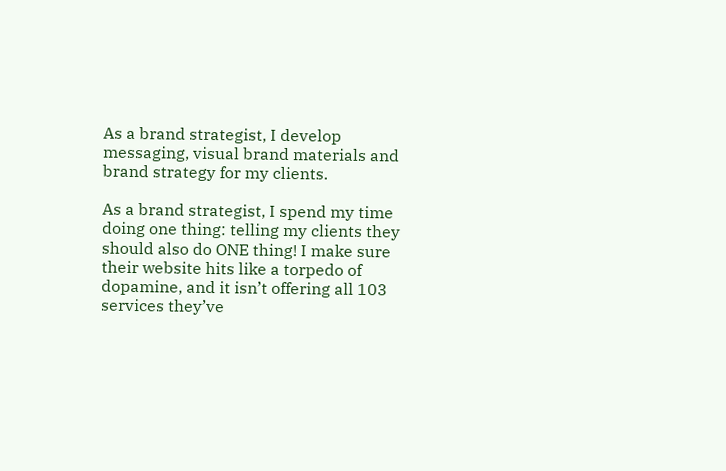As a brand strategist, I develop messaging, visual brand materials and brand strategy for my clients.

As a brand strategist, I spend my time doing one thing: telling my clients they should also do ONE thing! I make sure their website hits like a torpedo of dopamine, and it isn’t offering all 103 services they’ve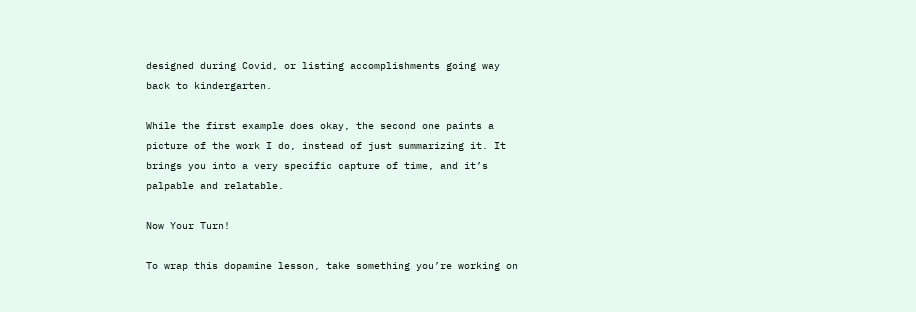designed during Covid, or listing accomplishments going way back to kindergarten.

While the first example does okay, the second one paints a picture of the work I do, instead of just summarizing it. It brings you into a very specific capture of time, and it’s palpable and relatable.

Now Your Turn!

To wrap this dopamine lesson, take something you’re working on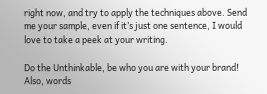right now, and try to apply the techniques above. Send me your sample, even if it’s just one sentence, I would love to take a peek at your writing.

Do the Unthinkable, be who you are with your brand! Also, words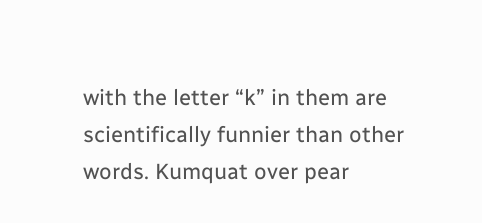with the letter “k” in them are scientifically funnier than other words. Kumquat over pear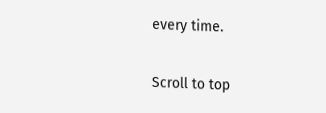every time.

Scroll to top